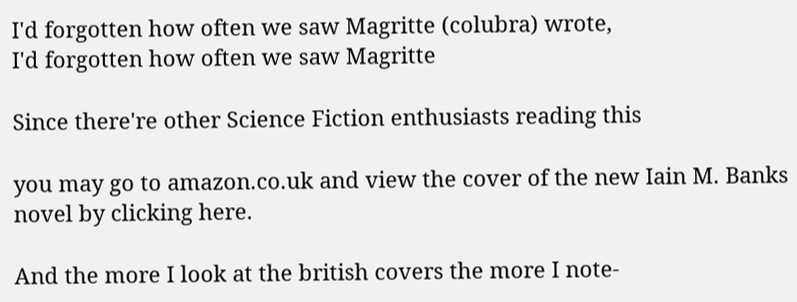I'd forgotten how often we saw Magritte (colubra) wrote,
I'd forgotten how often we saw Magritte

Since there're other Science Fiction enthusiasts reading this

you may go to amazon.co.uk and view the cover of the new Iain M. Banks novel by clicking here.

And the more I look at the british covers the more I note-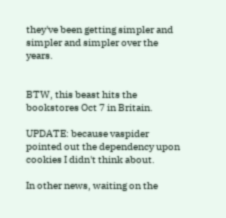they've been getting simpler and simpler and simpler over the years.


BTW, this beast hits the bookstores Oct 7 in Britain.

UPDATE: because vaspider pointed out the dependency upon cookies I didn't think about.

In other news, waiting on the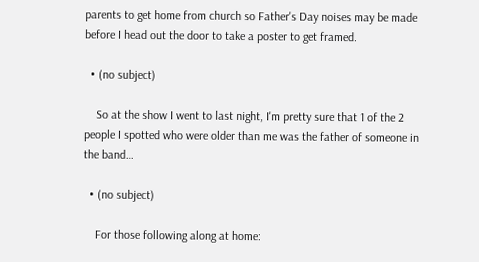parents to get home from church so Father's Day noises may be made before I head out the door to take a poster to get framed.

  • (no subject)

    So at the show I went to last night, I'm pretty sure that 1 of the 2 people I spotted who were older than me was the father of someone in the band…

  • (no subject)

    For those following along at home: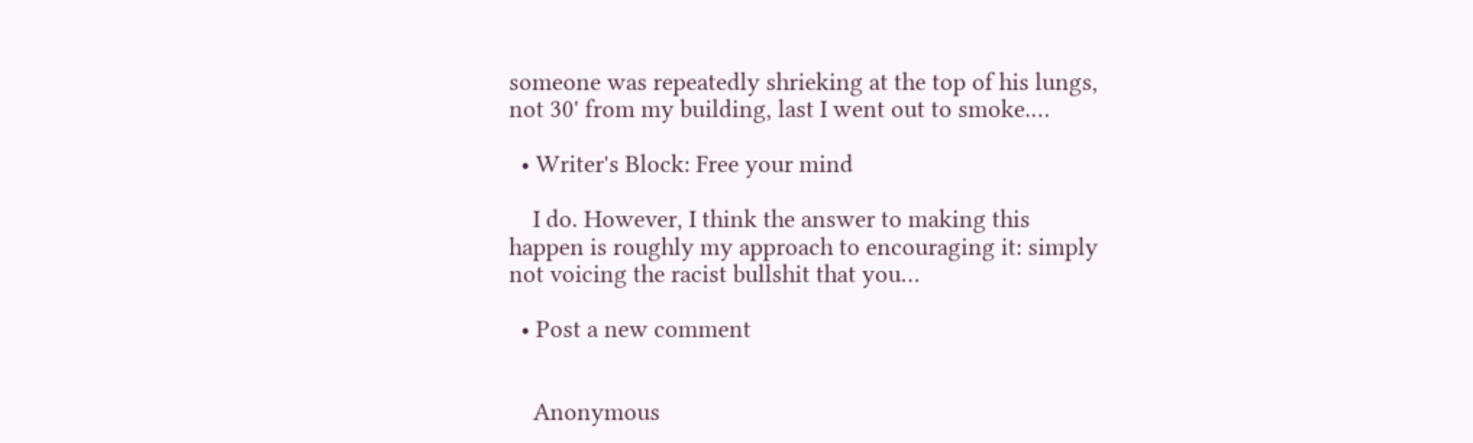someone was repeatedly shrieking at the top of his lungs, not 30' from my building, last I went out to smoke.…

  • Writer's Block: Free your mind

    I do. However, I think the answer to making this happen is roughly my approach to encouraging it: simply not voicing the racist bullshit that you…

  • Post a new comment


    Anonymous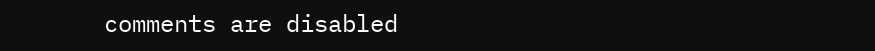comments are disabled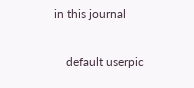in this journal

    default userpic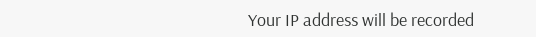Your IP address will be recorded